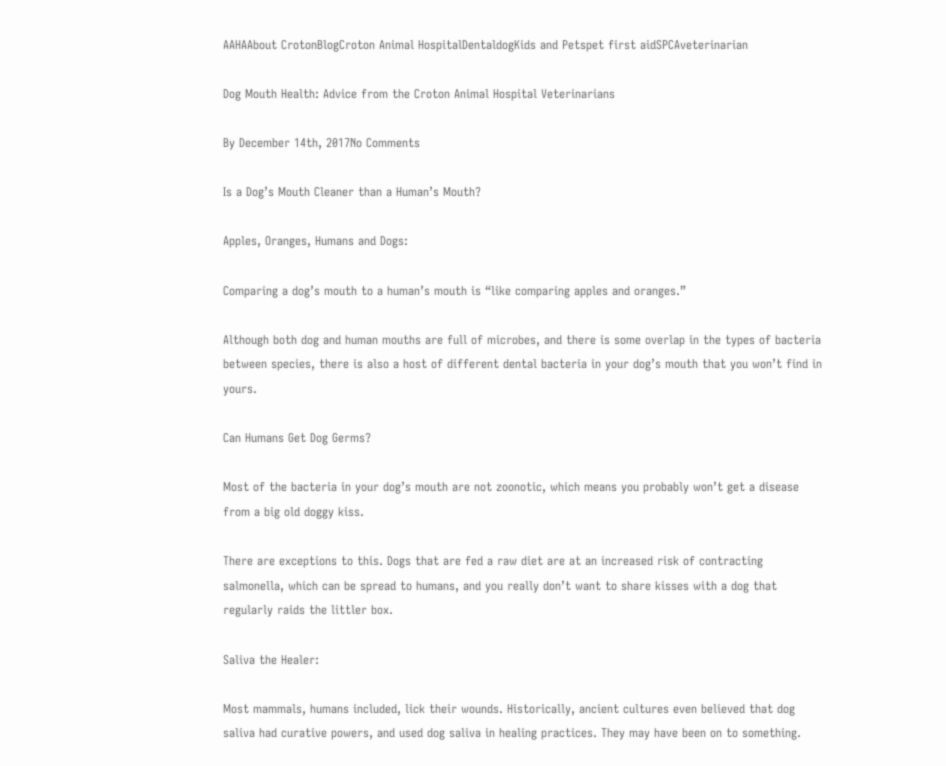AAHAAbout CrotonBlogCroton Animal HospitalDentaldogKids and Petspet first aidSPCAveterinarian

Dog Mouth Health: Advice from the Croton Animal Hospital Veterinarians

By December 14th, 2017No Comments

Is a Dog’s Mouth Cleaner than a Human’s Mouth?

Apples, Oranges, Humans and Dogs:

Comparing a dog’s mouth to a human’s mouth is “like comparing apples and oranges.”

Although both dog and human mouths are full of microbes, and there is some overlap in the types of bacteria between species, there is also a host of different dental bacteria in your dog’s mouth that you won’t find in yours.

Can Humans Get Dog Germs?

Most of the bacteria in your dog’s mouth are not zoonotic, which means you probably won’t get a disease from a big old doggy kiss.

There are exceptions to this. Dogs that are fed a raw diet are at an increased risk of contracting salmonella, which can be spread to humans, and you really don’t want to share kisses with a dog that regularly raids the littler box.

Saliva the Healer:

Most mammals, humans included, lick their wounds. Historically, ancient cultures even believed that dog saliva had curative powers, and used dog saliva in healing practices. They may have been on to something.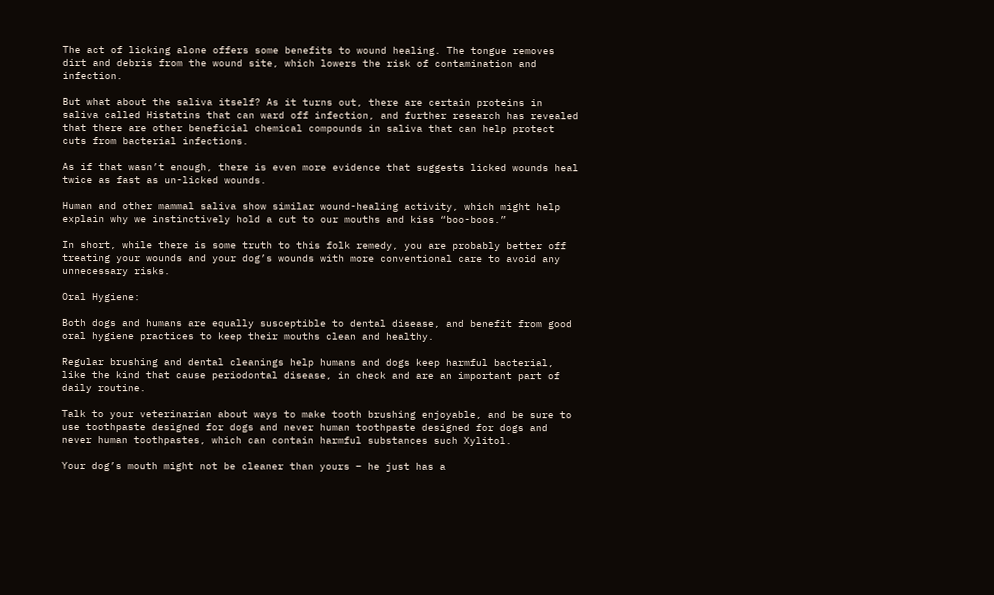The act of licking alone offers some benefits to wound healing. The tongue removes dirt and debris from the wound site, which lowers the risk of contamination and infection.

But what about the saliva itself? As it turns out, there are certain proteins in saliva called Histatins that can ward off infection, and further research has revealed that there are other beneficial chemical compounds in saliva that can help protect cuts from bacterial infections.

As if that wasn’t enough, there is even more evidence that suggests licked wounds heal twice as fast as un-licked wounds.

Human and other mammal saliva show similar wound-healing activity, which might help explain why we instinctively hold a cut to our mouths and kiss “boo-boos.”

In short, while there is some truth to this folk remedy, you are probably better off treating your wounds and your dog’s wounds with more conventional care to avoid any unnecessary risks.

Oral Hygiene:

Both dogs and humans are equally susceptible to dental disease, and benefit from good oral hygiene practices to keep their mouths clean and healthy.

Regular brushing and dental cleanings help humans and dogs keep harmful bacterial, like the kind that cause periodontal disease, in check and are an important part of daily routine.

Talk to your veterinarian about ways to make tooth brushing enjoyable, and be sure to use toothpaste designed for dogs and never human toothpaste designed for dogs and never human toothpastes, which can contain harmful substances such Xylitol.

Your dog’s mouth might not be cleaner than yours – he just has a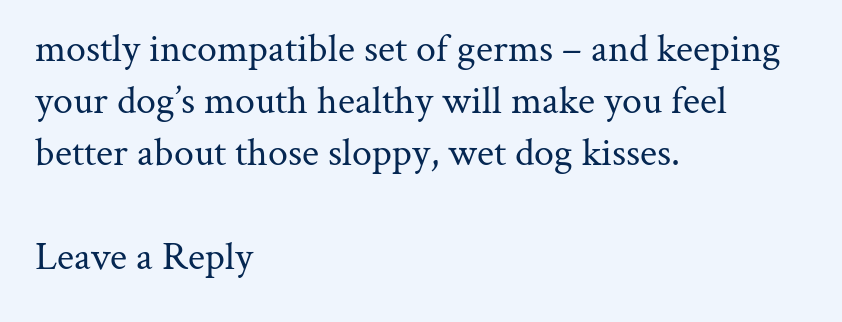mostly incompatible set of germs – and keeping your dog’s mouth healthy will make you feel better about those sloppy, wet dog kisses.

Leave a Reply